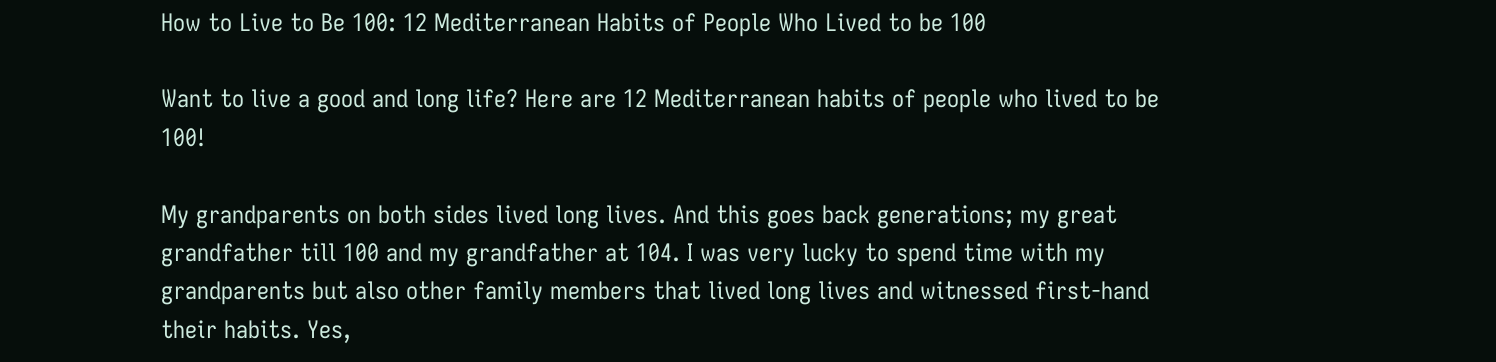How to Live to Be 100: 12 Mediterranean Habits of People Who Lived to be 100

Want to live a good and long life? Here are 12 Mediterranean habits of people who lived to be 100!

My grandparents on both sides lived long lives. And this goes back generations; my great grandfather till 100 and my grandfather at 104. I was very lucky to spend time with my grandparents but also other family members that lived long lives and witnessed first-hand their habits. Yes,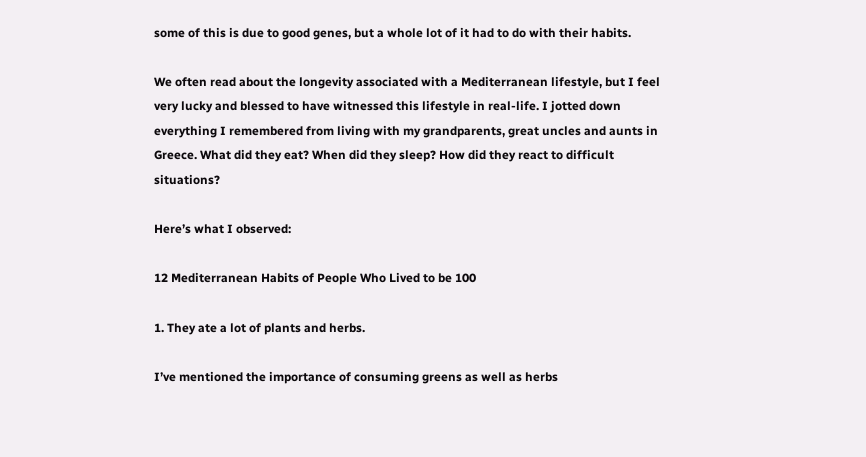some of this is due to good genes, but a whole lot of it had to do with their habits.

We often read about the longevity associated with a Mediterranean lifestyle, but I feel very lucky and blessed to have witnessed this lifestyle in real-life. I jotted down everything I remembered from living with my grandparents, great uncles and aunts in Greece. What did they eat? When did they sleep? How did they react to difficult situations?

Here’s what I observed:

12 Mediterranean Habits of People Who Lived to be 100

1. They ate a lot of plants and herbs.

I’ve mentioned the importance of consuming greens as well as herbs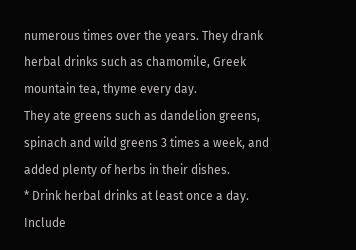numerous times over the years. They drank herbal drinks such as chamomile, Greek mountain tea, thyme every day.
They ate greens such as dandelion greens, spinach and wild greens 3 times a week, and added plenty of herbs in their dishes.
* Drink herbal drinks at least once a day. Include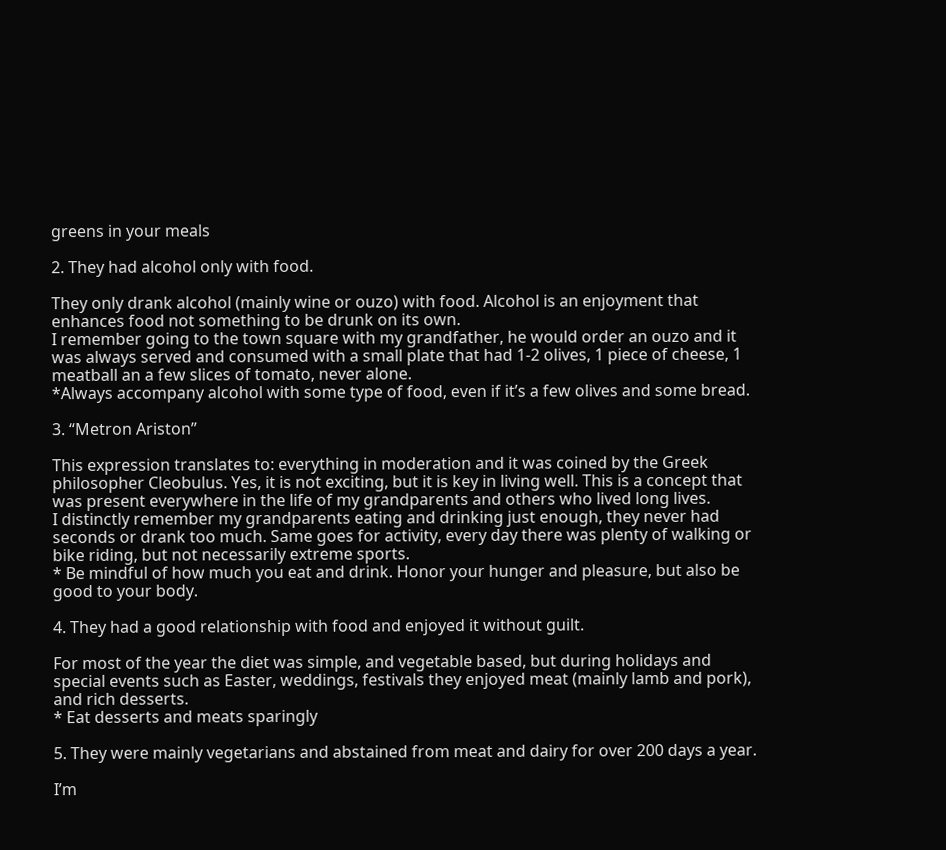greens in your meals

2. They had alcohol only with food.

They only drank alcohol (mainly wine or ouzo) with food. Alcohol is an enjoyment that enhances food not something to be drunk on its own.
I remember going to the town square with my grandfather, he would order an ouzo and it was always served and consumed with a small plate that had 1-2 olives, 1 piece of cheese, 1 meatball an a few slices of tomato, never alone.
*Always accompany alcohol with some type of food, even if it’s a few olives and some bread.

3. “Metron Ariston”

This expression translates to: everything in moderation and it was coined by the Greek philosopher Cleobulus. Yes, it is not exciting, but it is key in living well. This is a concept that was present everywhere in the life of my grandparents and others who lived long lives.
I distinctly remember my grandparents eating and drinking just enough, they never had seconds or drank too much. Same goes for activity, every day there was plenty of walking or bike riding, but not necessarily extreme sports.
* Be mindful of how much you eat and drink. Honor your hunger and pleasure, but also be good to your body.

4. They had a good relationship with food and enjoyed it without guilt.

For most of the year the diet was simple, and vegetable based, but during holidays and special events such as Easter, weddings, festivals they enjoyed meat (mainly lamb and pork), and rich desserts.
* Eat desserts and meats sparingly

5. They were mainly vegetarians and abstained from meat and dairy for over 200 days a year.

I’m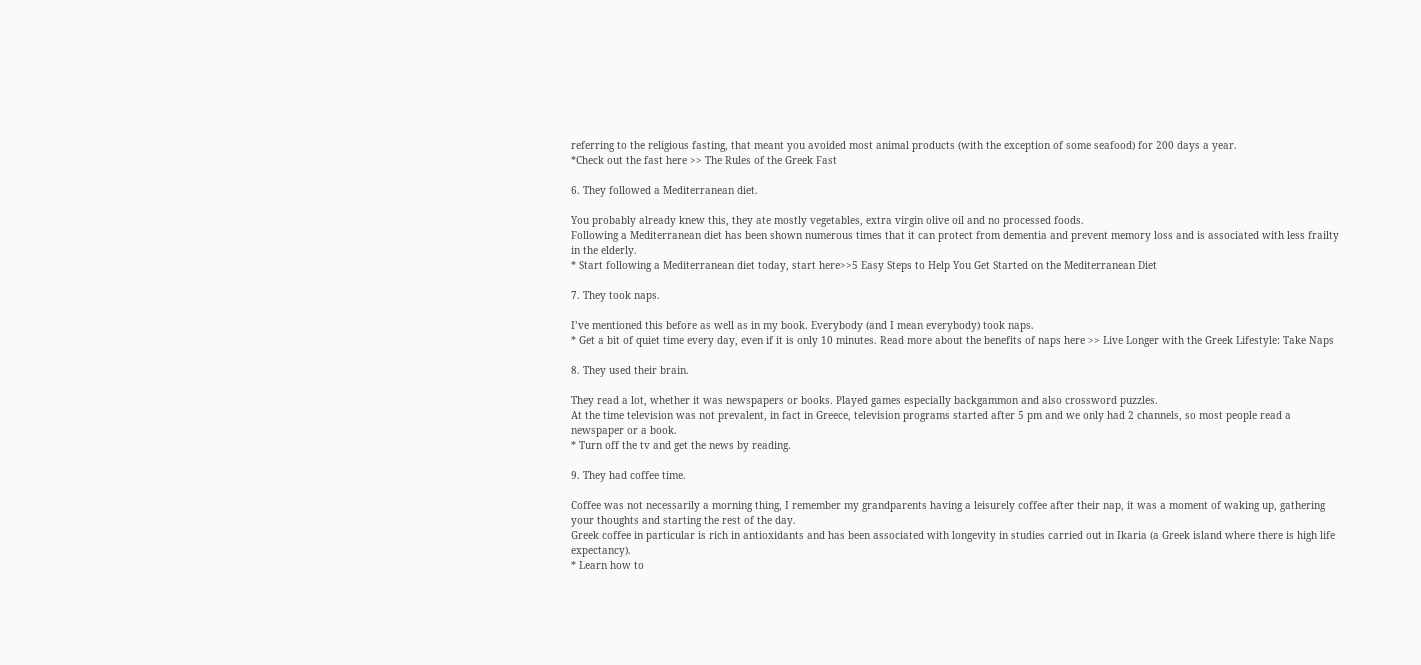referring to the religious fasting, that meant you avoided most animal products (with the exception of some seafood) for 200 days a year.
*Check out the fast here >> The Rules of the Greek Fast

6. They followed a Mediterranean diet.

You probably already knew this, they ate mostly vegetables, extra virgin olive oil and no processed foods.
Following a Mediterranean diet has been shown numerous times that it can protect from dementia and prevent memory loss and is associated with less frailty in the elderly.
* Start following a Mediterranean diet today, start here>>5 Easy Steps to Help You Get Started on the Mediterranean Diet

7. They took naps.

I’ve mentioned this before as well as in my book. Everybody (and I mean everybody) took naps.
* Get a bit of quiet time every day, even if it is only 10 minutes. Read more about the benefits of naps here >> Live Longer with the Greek Lifestyle: Take Naps

8. They used their brain.

They read a lot, whether it was newspapers or books. Played games especially backgammon and also crossword puzzles.
At the time television was not prevalent, in fact in Greece, television programs started after 5 pm and we only had 2 channels, so most people read a newspaper or a book.
* Turn off the tv and get the news by reading.

9. They had coffee time.

Coffee was not necessarily a morning thing, I remember my grandparents having a leisurely coffee after their nap, it was a moment of waking up, gathering your thoughts and starting the rest of the day.
Greek coffee in particular is rich in antioxidants and has been associated with longevity in studies carried out in Ikaria (a Greek island where there is high life expectancy).
* Learn how to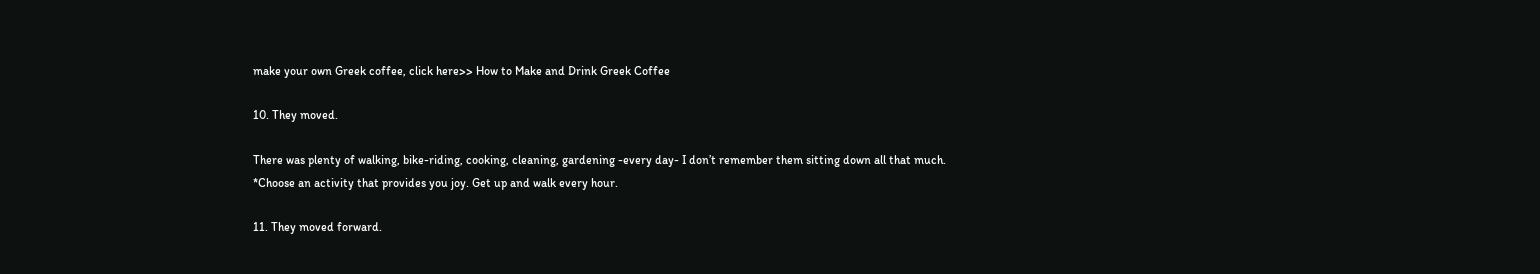make your own Greek coffee, click here>> How to Make and Drink Greek Coffee

10. They moved.

There was plenty of walking, bike-riding, cooking, cleaning, gardening -every day- I don’t remember them sitting down all that much.
*Choose an activity that provides you joy. Get up and walk every hour.

11. They moved forward.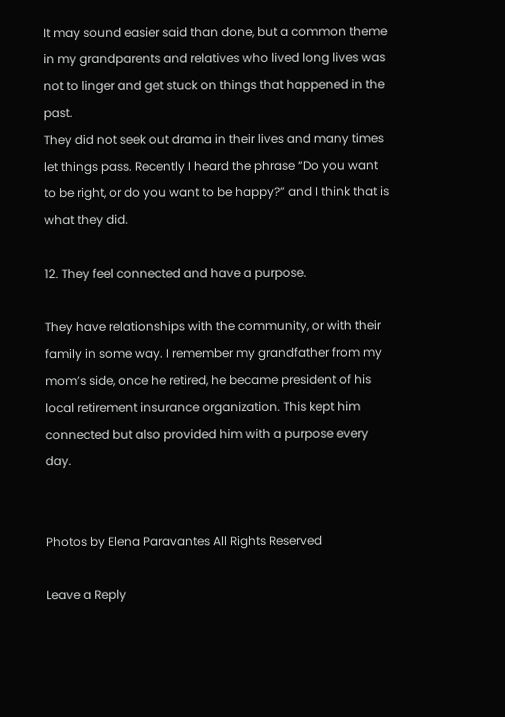It may sound easier said than done, but a common theme in my grandparents and relatives who lived long lives was not to linger and get stuck on things that happened in the past.
They did not seek out drama in their lives and many times let things pass. Recently I heard the phrase “Do you want to be right, or do you want to be happy?” and I think that is what they did.

12. They feel connected and have a purpose.

They have relationships with the community, or with their family in some way. I remember my grandfather from my mom’s side, once he retired, he became president of his local retirement insurance organization. This kept him connected but also provided him with a purpose every day.


Photos by Elena Paravantes All Rights Reserved

Leave a Reply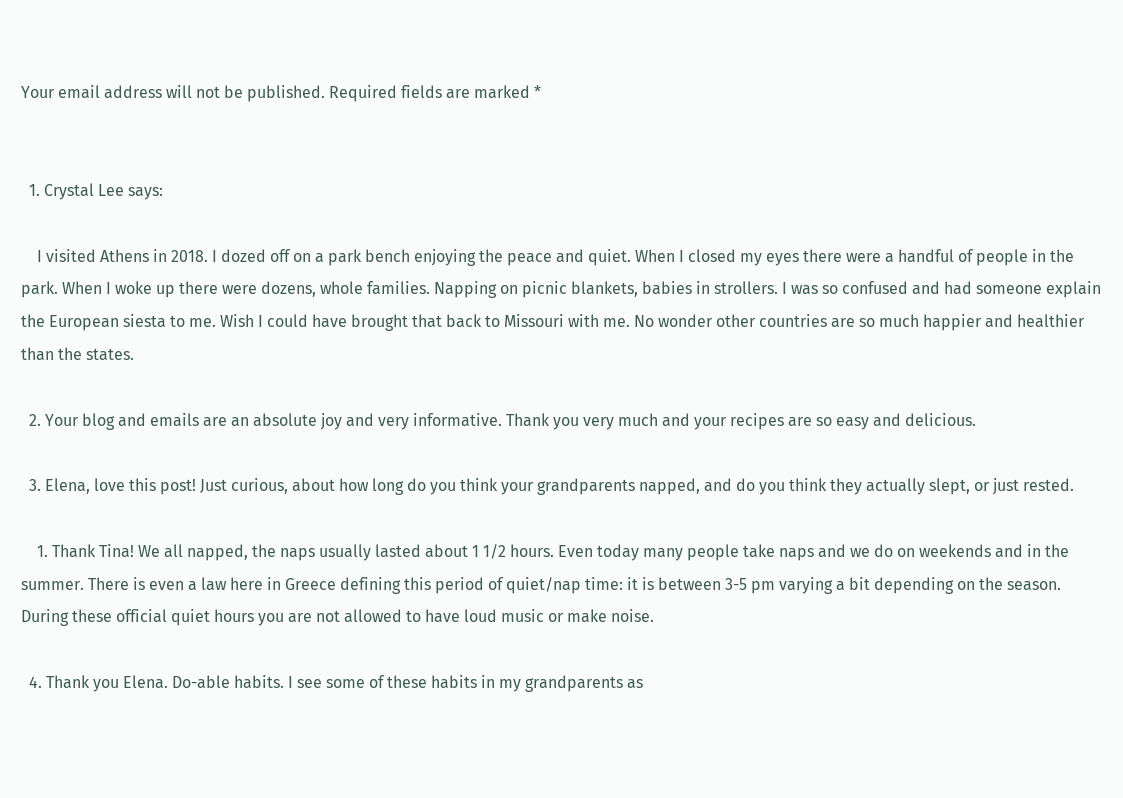Your email address will not be published. Required fields are marked *


  1. Crystal Lee says:

    I visited Athens in 2018. I dozed off on a park bench enjoying the peace and quiet. When I closed my eyes there were a handful of people in the park. When I woke up there were dozens, whole families. Napping on picnic blankets, babies in strollers. I was so confused and had someone explain the European siesta to me. Wish I could have brought that back to Missouri with me. No wonder other countries are so much happier and healthier than the states.

  2. Your blog and emails are an absolute joy and very informative. Thank you very much and your recipes are so easy and delicious.

  3. Elena, love this post! Just curious, about how long do you think your grandparents napped, and do you think they actually slept, or just rested.

    1. Thank Tina! We all napped, the naps usually lasted about 1 1/2 hours. Even today many people take naps and we do on weekends and in the summer. There is even a law here in Greece defining this period of quiet/nap time: it is between 3-5 pm varying a bit depending on the season. During these official quiet hours you are not allowed to have loud music or make noise.

  4. Thank you Elena. Do-able habits. I see some of these habits in my grandparents as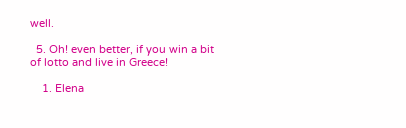well.

  5. Oh! even better, if you win a bit of lotto and live in Greece!

    1. Elena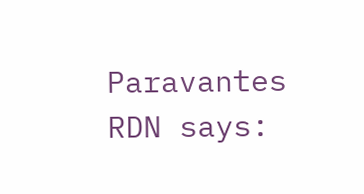Paravantes RDN says: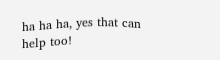ha ha ha, yes that can help too!